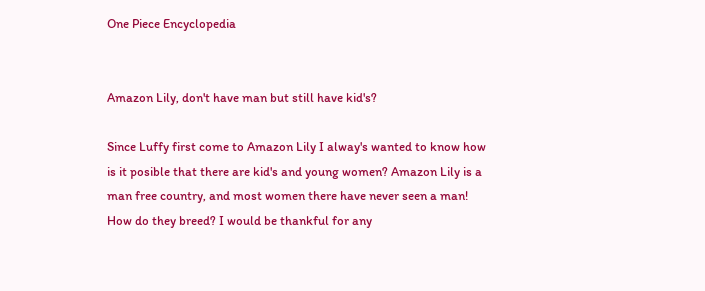One Piece Encyclopedia


Amazon Lily, don't have man but still have kid's?

Since Luffy first come to Amazon Lily I alway's wanted to know how is it posible that there are kid's and young women? Amazon Lily is a man free country, and most women there have never seen a man! How do they breed? I would be thankful for any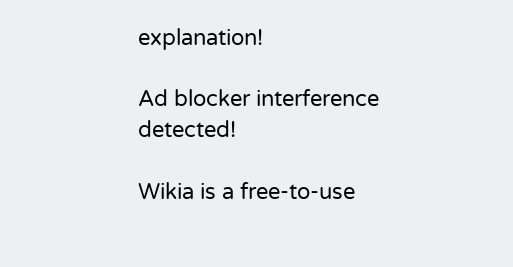explanation!

Ad blocker interference detected!

Wikia is a free-to-use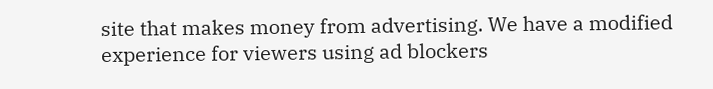site that makes money from advertising. We have a modified experience for viewers using ad blockers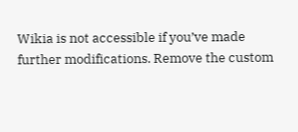Wikia is not accessible if you’ve made further modifications. Remove the custom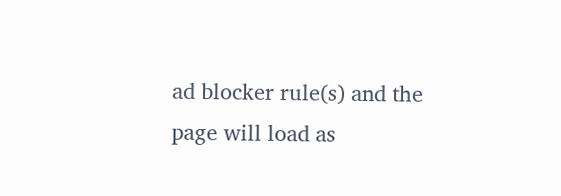ad blocker rule(s) and the page will load as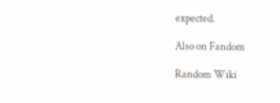expected.

Also on Fandom

Random Wiki